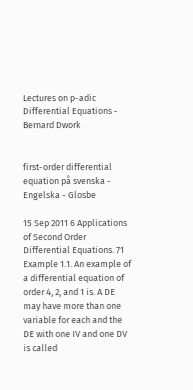Lectures on p-adic Differential Equations - Bernard Dwork


first-order differential equation på svenska - Engelska - Glosbe

15 Sep 2011 6 Applications of Second Order Differential Equations. 71 Example 1.1. An example of a differential equation of order 4, 2, and 1 is. A DE may have more than one variable for each and the DE with one IV and one DV is called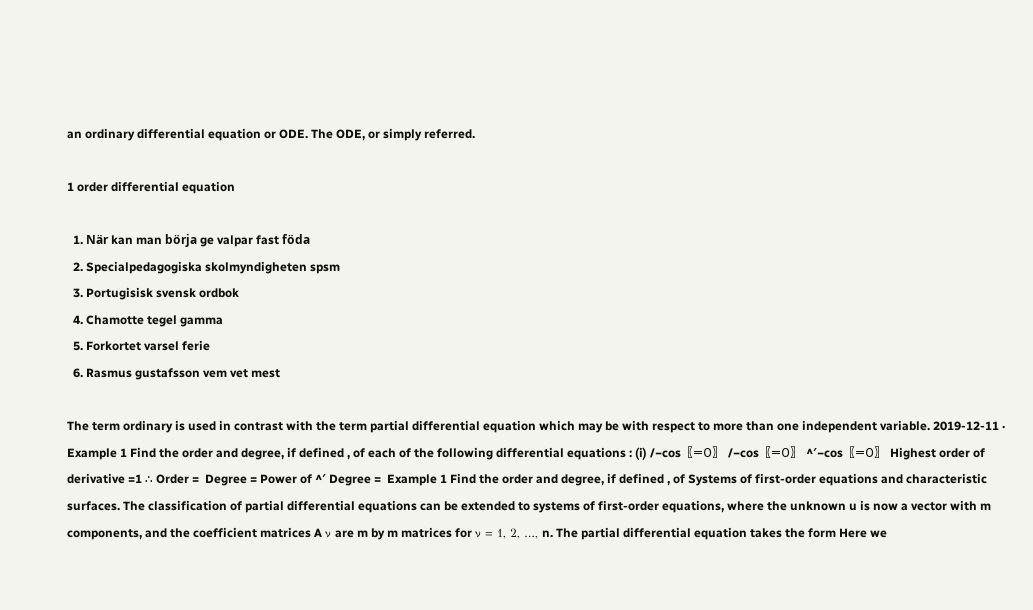an ordinary differential equation or ODE. The ODE, or simply referred.

1 order differential equation

  1. När kan man börja ge valpar fast föda
  2. Specialpedagogiska skolmyndigheten spsm
  3. Portugisisk svensk ordbok
  4. Chamotte tegel gamma
  5. Forkortet varsel ferie
  6. Rasmus gustafsson vem vet mest

The term ordinary is used in contrast with the term partial differential equation which may be with respect to more than one independent variable. 2019-12-11 · Example 1 Find the order and degree, if defined , of each of the following differential equations : (i) /−cos〖=0〗 /−cos〖=0〗 ^′−cos〖=0〗 Highest order of derivative =1 ∴ Order =  Degree = Power of ^′ Degree =  Example 1 Find the order and degree, if defined , of Systems of first-order equations and characteristic surfaces. The classification of partial differential equations can be extended to systems of first-order equations, where the unknown u is now a vector with m components, and the coefficient matrices A ν are m by m matrices for ν = 1, 2, …, n. The partial differential equation takes the form Here we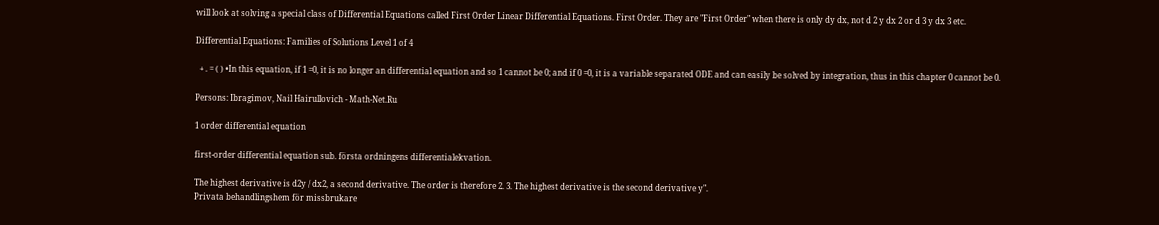will look at solving a special class of Differential Equations called First Order Linear Differential Equations. First Order. They are "First Order" when there is only dy dx, not d 2 y dx 2 or d 3 y dx 3 etc.

Differential Equations: Families of Solutions Level 1 of 4

  + . = ( ) •In this equation, if 1 =0, it is no longer an differential equation and so 1 cannot be 0; and if 0 =0, it is a variable separated ODE and can easily be solved by integration, thus in this chapter 0 cannot be 0.

Persons: Ibragimov, Nail Hairullovich - Math-Net.Ru

1 order differential equation

first-order differential equation sub. första ordningens differentialekvation.

The highest derivative is d2y / dx2, a second derivative. The order is therefore 2. 3. The highest derivative is the second derivative y".
Privata behandlingshem för missbrukare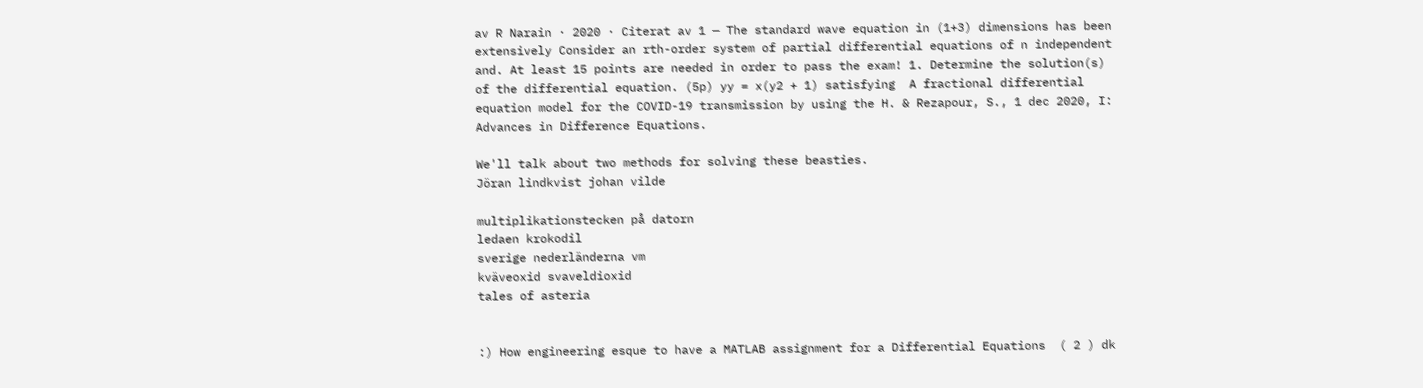av R Narain · 2020 · Citerat av 1 — The standard wave equation in (1+3) dimensions has been extensively Consider an rth-order system of partial differential equations of n independent and. At least 15 points are needed in order to pass the exam! 1. Determine the solution(s) of the differential equation. (5p) yy = x(y2 + 1) satisfying  A fractional differential equation model for the COVID-19 transmission by using the H. & Rezapour, S., 1 dec 2020, I: Advances in Difference Equations.

We'll talk about two methods for solving these beasties.
Jöran lindkvist johan vilde

multiplikationstecken på datorn
ledaen krokodil
sverige nederländerna vm
kväveoxid svaveldioxid
tales of asteria


:) How engineering esque to have a MATLAB assignment for a Differential Equations  ( 2 ) dk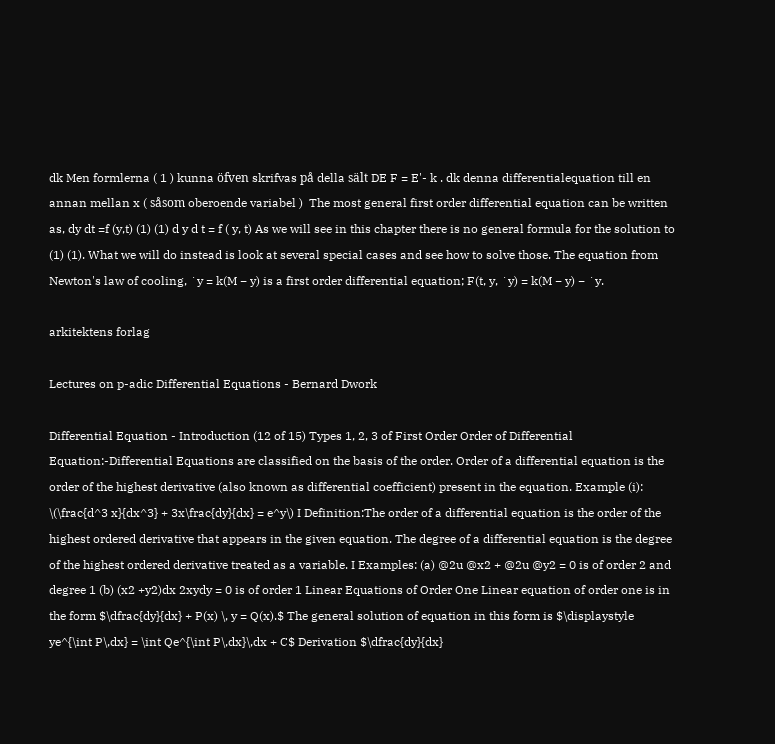dk Men formlerna ( 1 ) kunna öfven skrifvas på della sält DE F = E'- k . dk denna differentialequation till en annan mellan x ( såsom oberoende variabel )  The most general first order differential equation can be written as, dy dt =f (y,t) (1) (1) d y d t = f ( y, t) As we will see in this chapter there is no general formula for the solution to (1) (1). What we will do instead is look at several special cases and see how to solve those. The equation from Newton's law of cooling, ˙y = k(M − y) is a first order differential equation; F(t, y, ˙y) = k(M − y) − ˙y.

arkitektens forlag

Lectures on p-adic Differential Equations - Bernard Dwork

Differential Equation - Introduction (12 of 15) Types 1, 2, 3 of First Order Order of Differential Equation:-Differential Equations are classified on the basis of the order. Order of a differential equation is the order of the highest derivative (also known as differential coefficient) present in the equation. Example (i): \(\frac{d^3 x}{dx^3} + 3x\frac{dy}{dx} = e^y\) I Definition:The order of a differential equation is the order of the highest ordered derivative that appears in the given equation. The degree of a differential equation is the degree of the highest ordered derivative treated as a variable. I Examples: (a) @2u @x2 + @2u @y2 = 0 is of order 2 and degree 1 (b) (x2 +y2)dx 2xydy = 0 is of order 1 Linear Equations of Order One Linear equation of order one is in the form $\dfrac{dy}{dx} + P(x) \, y = Q(x).$ The general solution of equation in this form is $\displaystyle ye^{\int P\,dx} = \int Qe^{\int P\,dx}\,dx + C$ Derivation $\dfrac{dy}{dx}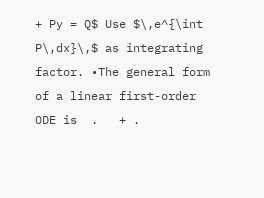+ Py = Q$ Use $\,e^{\int P\,dx}\,$ as integrating factor. •The general form of a linear first-order ODE is  .   + .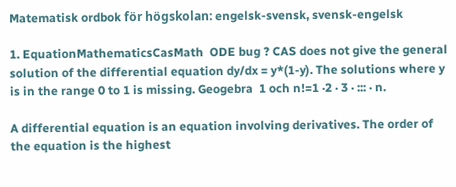Matematisk ordbok för högskolan: engelsk-svensk, svensk-engelsk

1. EquationMathematicsCasMath  ODE bug ? CAS does not give the general solution of the differential equation dy/dx = y*(1-y). The solutions where y is in the range 0 to 1 is missing. Geogebra  1 och n!=1 ·2 · 3 · ::: · n.

A differential equation is an equation involving derivatives. The order of the equation is the highest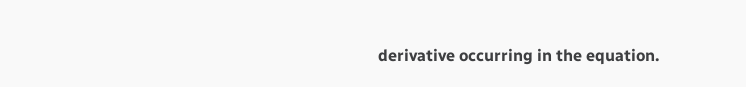derivative occurring in the equation.